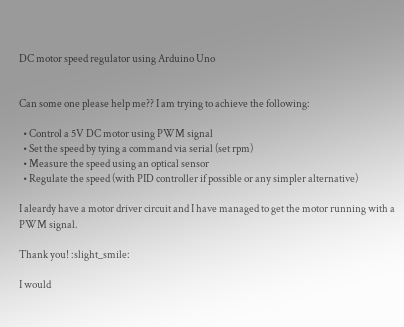DC motor speed regulator using Arduino Uno


Can some one please help me?? I am trying to achieve the following:

  • Control a 5V DC motor using PWM signal
  • Set the speed by tying a command via serial (set rpm)
  • Measure the speed using an optical sensor
  • Regulate the speed (with PID controller if possible or any simpler alternative)

I aleardy have a motor driver circuit and I have managed to get the motor running with a PWM signal.

Thank you! :slight_smile:

I would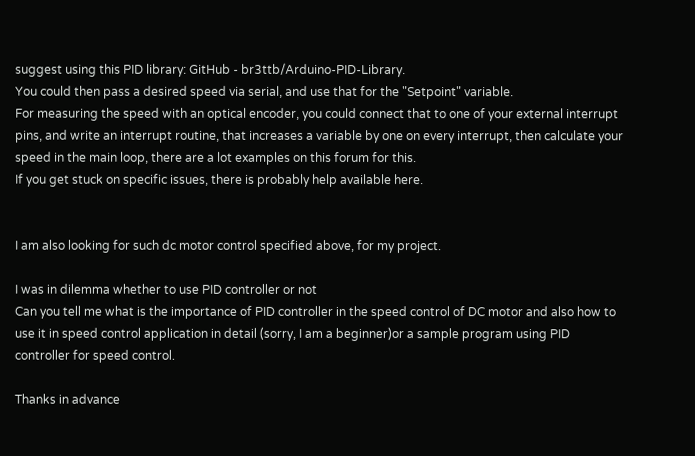suggest using this PID library: GitHub - br3ttb/Arduino-PID-Library.
You could then pass a desired speed via serial, and use that for the "Setpoint" variable.
For measuring the speed with an optical encoder, you could connect that to one of your external interrupt pins, and write an interrupt routine, that increases a variable by one on every interrupt, then calculate your speed in the main loop, there are a lot examples on this forum for this.
If you get stuck on specific issues, there is probably help available here.


I am also looking for such dc motor control specified above, for my project.

I was in dilemma whether to use PID controller or not
Can you tell me what is the importance of PID controller in the speed control of DC motor and also how to use it in speed control application in detail (sorry, I am a beginner)or a sample program using PID controller for speed control.

Thanks in advance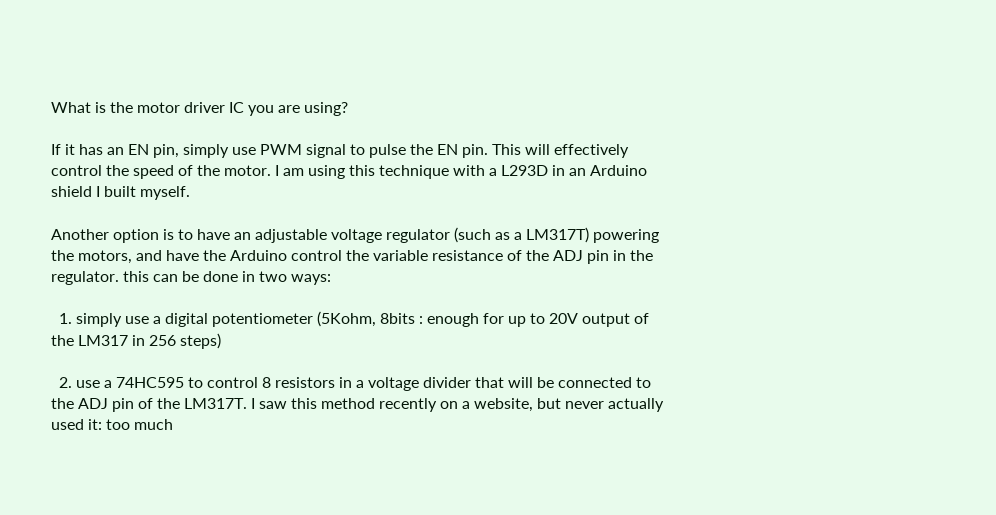What is the motor driver IC you are using?

If it has an EN pin, simply use PWM signal to pulse the EN pin. This will effectively control the speed of the motor. I am using this technique with a L293D in an Arduino shield I built myself.

Another option is to have an adjustable voltage regulator (such as a LM317T) powering the motors, and have the Arduino control the variable resistance of the ADJ pin in the regulator. this can be done in two ways:

  1. simply use a digital potentiometer (5Kohm, 8bits : enough for up to 20V output of the LM317 in 256 steps)

  2. use a 74HC595 to control 8 resistors in a voltage divider that will be connected to the ADJ pin of the LM317T. I saw this method recently on a website, but never actually used it: too much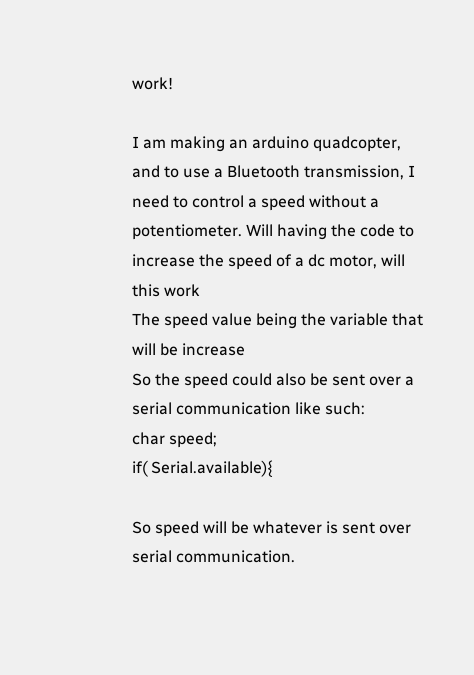work!

I am making an arduino quadcopter, and to use a Bluetooth transmission, I need to control a speed without a potentiometer. Will having the code to increase the speed of a dc motor, will this work
The speed value being the variable that will be increase
So the speed could also be sent over a serial communication like such:
char speed;
if( Serial.available){

So speed will be whatever is sent over serial communication.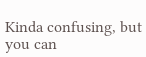Kinda confusing, but you can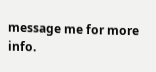message me for more info.